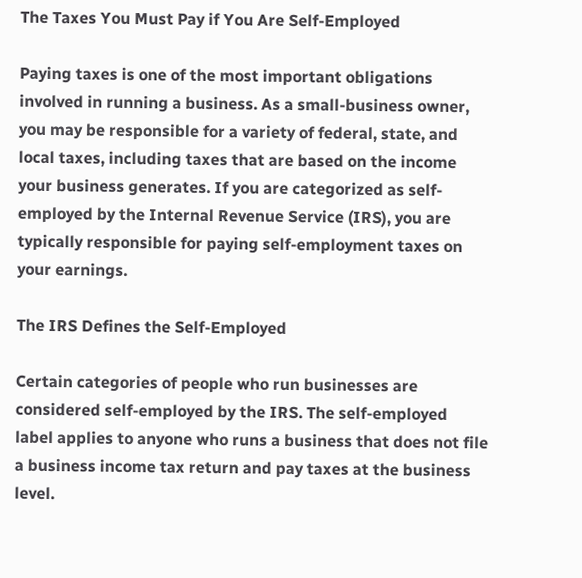The Taxes You Must Pay if You Are Self-Employed

Paying taxes is one of the most important obligations involved in running a business. As a small-business owner, you may be responsible for a variety of federal, state, and local taxes, including taxes that are based on the income your business generates. If you are categorized as self-employed by the Internal Revenue Service (IRS), you are typically responsible for paying self-employment taxes on your earnings.

The IRS Defines the Self-Employed

Certain categories of people who run businesses are considered self-employed by the IRS. The self-employed label applies to anyone who runs a business that does not file a business income tax return and pay taxes at the business level.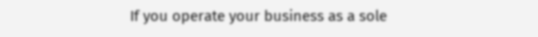If you operate your business as a sole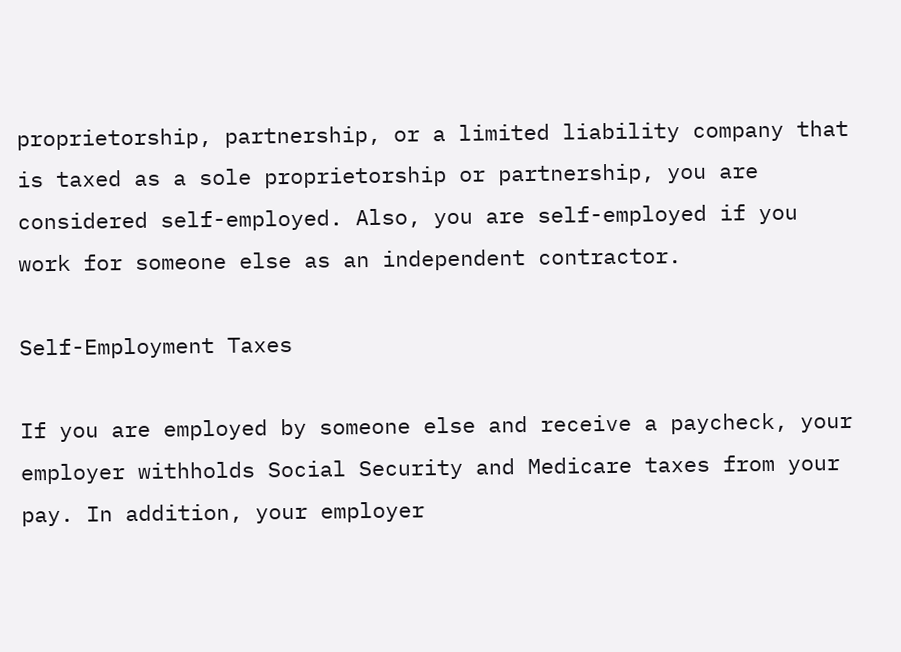proprietorship, partnership, or a limited liability company that is taxed as a sole proprietorship or partnership, you are considered self-employed. Also, you are self-employed if you work for someone else as an independent contractor.

Self-Employment Taxes

If you are employed by someone else and receive a paycheck, your employer withholds Social Security and Medicare taxes from your pay. In addition, your employer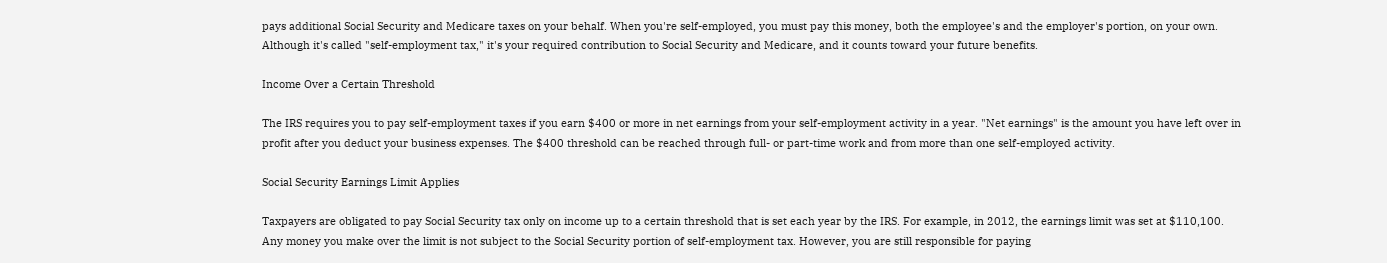pays additional Social Security and Medicare taxes on your behalf. When you're self-employed, you must pay this money, both the employee's and the employer's portion, on your own. Although it's called "self-employment tax," it's your required contribution to Social Security and Medicare, and it counts toward your future benefits.

Income Over a Certain Threshold

The IRS requires you to pay self-employment taxes if you earn $400 or more in net earnings from your self-employment activity in a year. "Net earnings" is the amount you have left over in profit after you deduct your business expenses. The $400 threshold can be reached through full- or part-time work and from more than one self-employed activity.

Social Security Earnings Limit Applies

Taxpayers are obligated to pay Social Security tax only on income up to a certain threshold that is set each year by the IRS. For example, in 2012, the earnings limit was set at $110,100. Any money you make over the limit is not subject to the Social Security portion of self-employment tax. However, you are still responsible for paying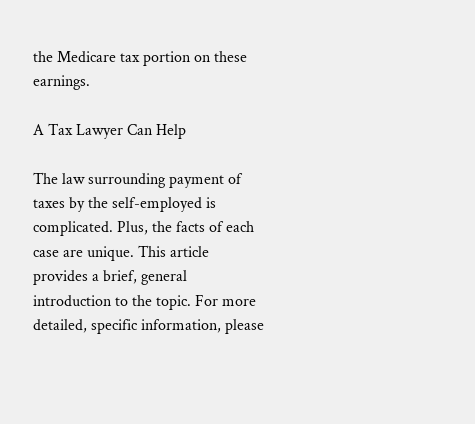the Medicare tax portion on these earnings.

A Tax Lawyer Can Help

The law surrounding payment of taxes by the self-employed is complicated. Plus, the facts of each case are unique. This article provides a brief, general introduction to the topic. For more detailed, specific information, please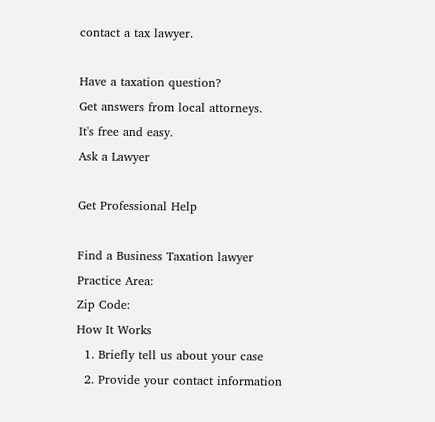contact a tax lawyer.

Have a taxation question?
Get answers from local attorneys.
It's free and easy.
Ask a Lawyer

Get Professional Help

Find a Business Taxation lawyer
Practice Area:
Zip Code:
How It Works
  1. Briefly tell us about your case
  2. Provide your contact information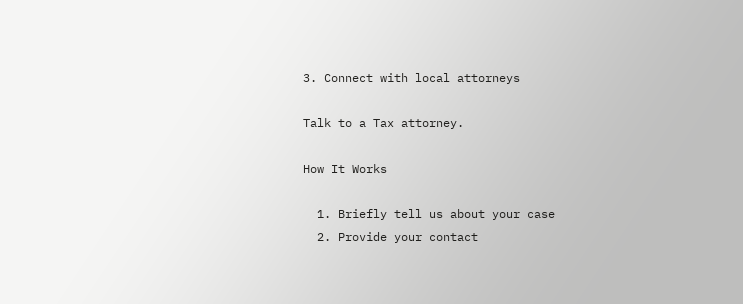3. Connect with local attorneys

Talk to a Tax attorney.

How It Works

  1. Briefly tell us about your case
  2. Provide your contact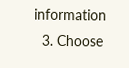information
  3. Choose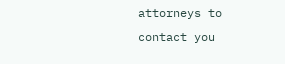attorneys to contact you